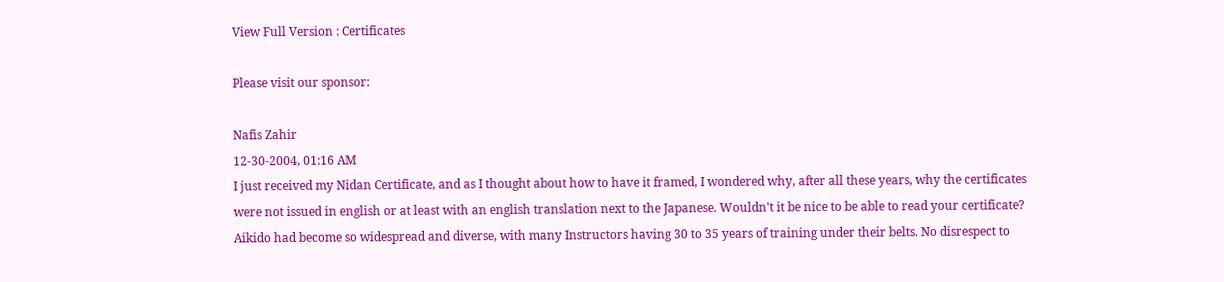View Full Version : Certificates

Please visit our sponsor:

Nafis Zahir
12-30-2004, 01:16 AM
I just received my Nidan Certificate, and as I thought about how to have it framed, I wondered why, after all these years, why the certificates were not issued in english or at least with an english translation next to the Japanese. Wouldn't it be nice to be able to read your certificate? Aikido had become so widespread and diverse, with many Instructors having 30 to 35 years of training under their belts. No disrespect to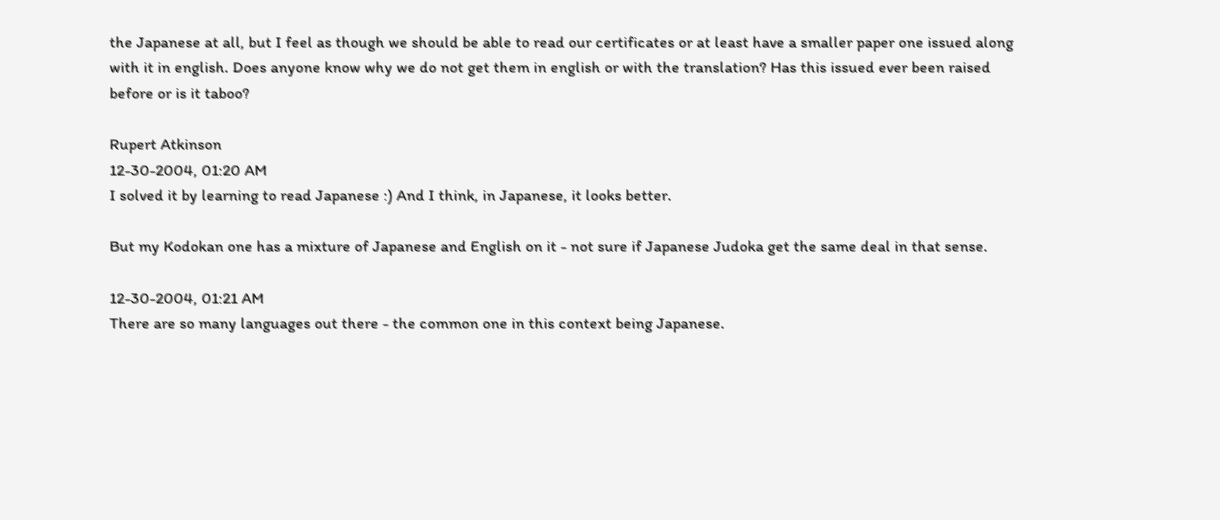the Japanese at all, but I feel as though we should be able to read our certificates or at least have a smaller paper one issued along with it in english. Does anyone know why we do not get them in english or with the translation? Has this issued ever been raised before or is it taboo?

Rupert Atkinson
12-30-2004, 01:20 AM
I solved it by learning to read Japanese :) And I think, in Japanese, it looks better.

But my Kodokan one has a mixture of Japanese and English on it - not sure if Japanese Judoka get the same deal in that sense.

12-30-2004, 01:21 AM
There are so many languages out there - the common one in this context being Japanese.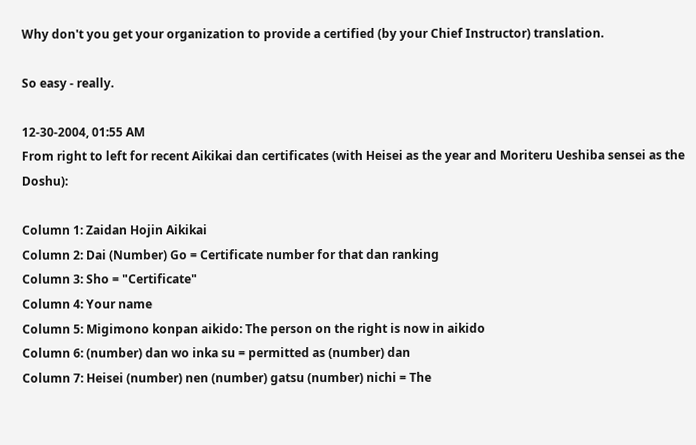Why don't you get your organization to provide a certified (by your Chief Instructor) translation.

So easy - really.

12-30-2004, 01:55 AM
From right to left for recent Aikikai dan certificates (with Heisei as the year and Moriteru Ueshiba sensei as the Doshu):

Column 1: Zaidan Hojin Aikikai
Column 2: Dai (Number) Go = Certificate number for that dan ranking
Column 3: Sho = "Certificate"
Column 4: Your name
Column 5: Migimono konpan aikido: The person on the right is now in aikido
Column 6: (number) dan wo inka su = permitted as (number) dan
Column 7: Heisei (number) nen (number) gatsu (number) nichi = The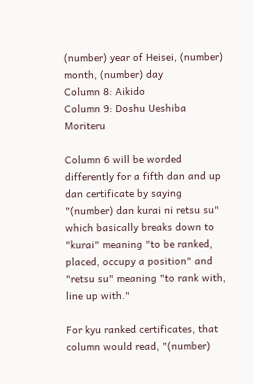(number) year of Heisei, (number) month, (number) day
Column 8: Aikido
Column 9: Doshu Ueshiba Moriteru

Column 6 will be worded differently for a fifth dan and up dan certificate by saying "(number) dan kurai ni retsu su" which basically breaks down to "kurai" meaning "to be ranked, placed, occupy a position" and "retsu su" meaning "to rank with, line up with."

For kyu ranked certificates, that column would read, "(number)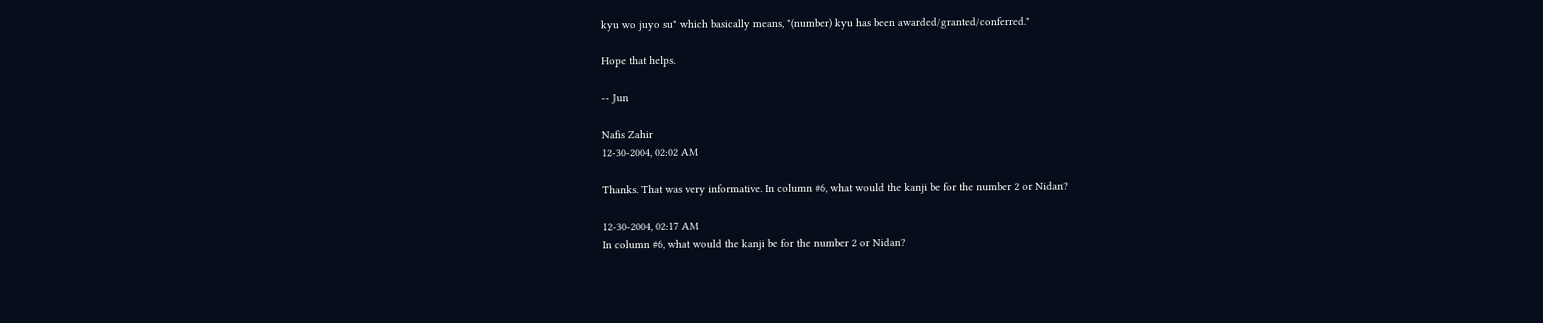kyu wo juyo su" which basically means, "(number) kyu has been awarded/granted/conferred."

Hope that helps.

-- Jun

Nafis Zahir
12-30-2004, 02:02 AM

Thanks. That was very informative. In column #6, what would the kanji be for the number 2 or Nidan?

12-30-2004, 02:17 AM
In column #6, what would the kanji be for the number 2 or Nidan?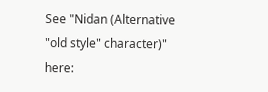See "Nidan (Alternative "old style" character)" here: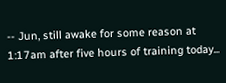-- Jun, still awake for some reason at 1:17am after five hours of training today...